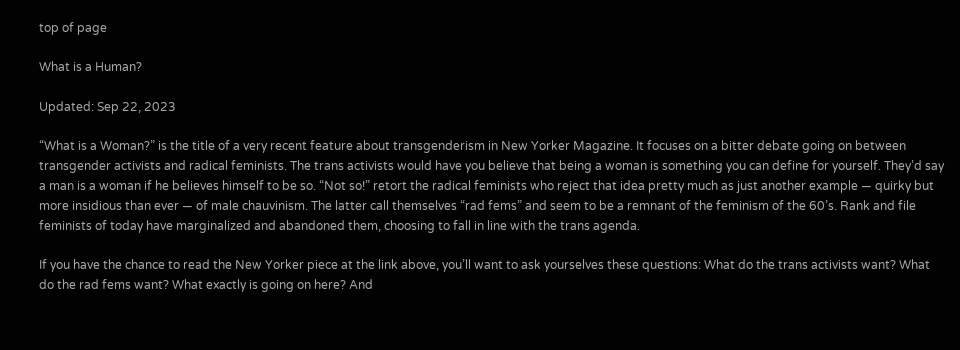top of page

What is a Human?

Updated: Sep 22, 2023

“What is a Woman?” is the title of a very recent feature about transgenderism in New Yorker Magazine. It focuses on a bitter debate going on between transgender activists and radical feminists. The trans activists would have you believe that being a woman is something you can define for yourself. They’d say a man is a woman if he believes himself to be so. “Not so!” retort the radical feminists who reject that idea pretty much as just another example — quirky but more insidious than ever — of male chauvinism. The latter call themselves “rad fems” and seem to be a remnant of the feminism of the 60’s. Rank and file feminists of today have marginalized and abandoned them, choosing to fall in line with the trans agenda.

If you have the chance to read the New Yorker piece at the link above, you’ll want to ask yourselves these questions: What do the trans activists want? What do the rad fems want? What exactly is going on here? And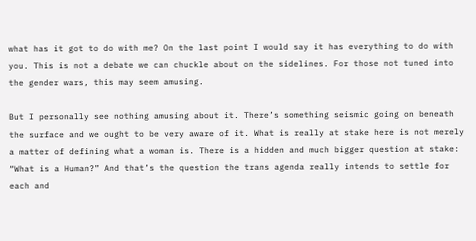what has it got to do with me? On the last point I would say it has everything to do with you. This is not a debate we can chuckle about on the sidelines. For those not tuned into the gender wars, this may seem amusing.

But I personally see nothing amusing about it. There’s something seismic going on beneath the surface and we ought to be very aware of it. What is really at stake here is not merely a matter of defining what a woman is. There is a hidden and much bigger question at stake: “What is a Human?” And that’s the question the trans agenda really intends to settle for each and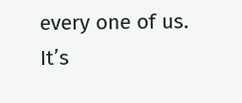every one of us. It’s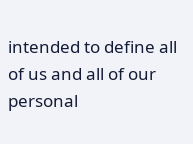intended to define all of us and all of our personal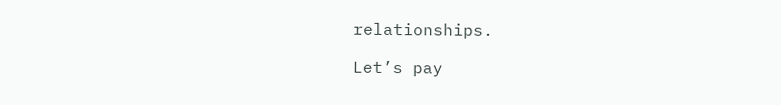relationships.

Let’s pay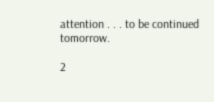attention . . . to be continued tomorrow.

2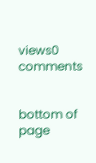views0 comments


bottom of page